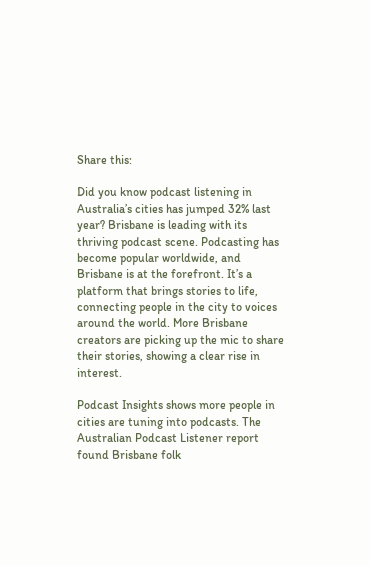Share this:

Did you know podcast listening in Australia’s cities has jumped 32% last year? Brisbane is leading with its thriving podcast scene. Podcasting has become popular worldwide, and Brisbane is at the forefront. It’s a platform that brings stories to life, connecting people in the city to voices around the world. More Brisbane creators are picking up the mic to share their stories, showing a clear rise in interest.

Podcast Insights shows more people in cities are tuning into podcasts. The Australian Podcast Listener report found Brisbane folk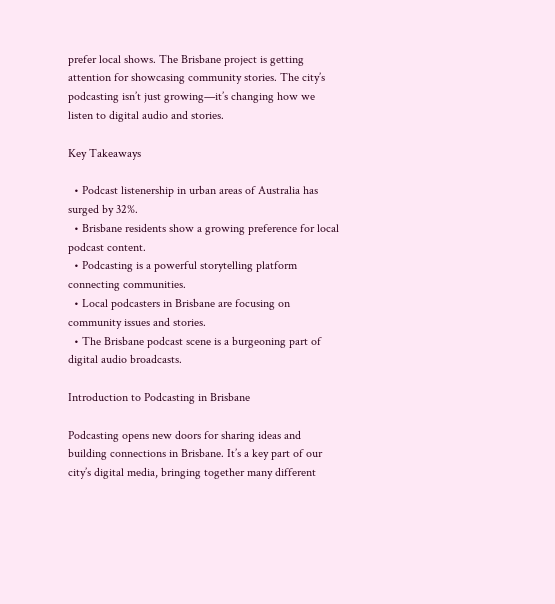prefer local shows. The Brisbane project is getting attention for showcasing community stories. The city’s podcasting isn’t just growing—it’s changing how we listen to digital audio and stories.

Key Takeaways

  • Podcast listenership in urban areas of Australia has surged by 32%.
  • Brisbane residents show a growing preference for local podcast content.
  • Podcasting is a powerful storytelling platform connecting communities.
  • Local podcasters in Brisbane are focusing on community issues and stories.
  • The Brisbane podcast scene is a burgeoning part of digital audio broadcasts.

Introduction to Podcasting in Brisbane

Podcasting opens new doors for sharing ideas and building connections in Brisbane. It’s a key part of our city’s digital media, bringing together many different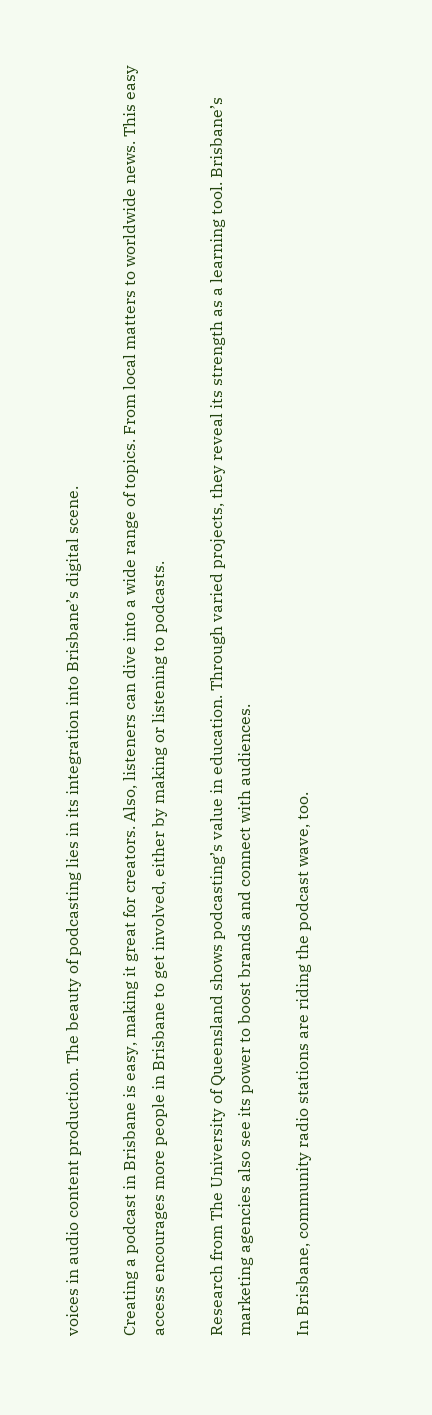voices in audio content production. The beauty of podcasting lies in its integration into Brisbane’s digital scene.

Creating a podcast in Brisbane is easy, making it great for creators. Also, listeners can dive into a wide range of topics. From local matters to worldwide news. This easy access encourages more people in Brisbane to get involved, either by making or listening to podcasts.

Research from The University of Queensland shows podcasting’s value in education. Through varied projects, they reveal its strength as a learning tool. Brisbane’s marketing agencies also see its power to boost brands and connect with audiences.

In Brisbane, community radio stations are riding the podcast wave, too.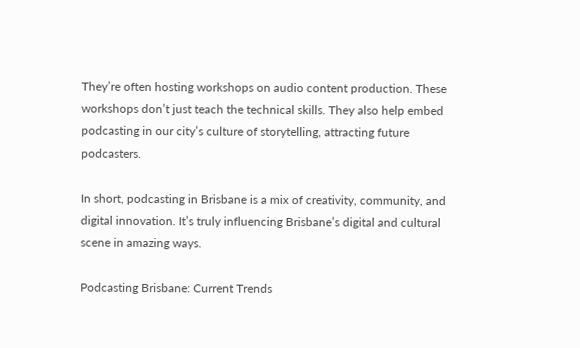They’re often hosting workshops on audio content production. These workshops don’t just teach the technical skills. They also help embed podcasting in our city’s culture of storytelling, attracting future podcasters.

In short, podcasting in Brisbane is a mix of creativity, community, and digital innovation. It’s truly influencing Brisbane’s digital and cultural scene in amazing ways.

Podcasting Brisbane: Current Trends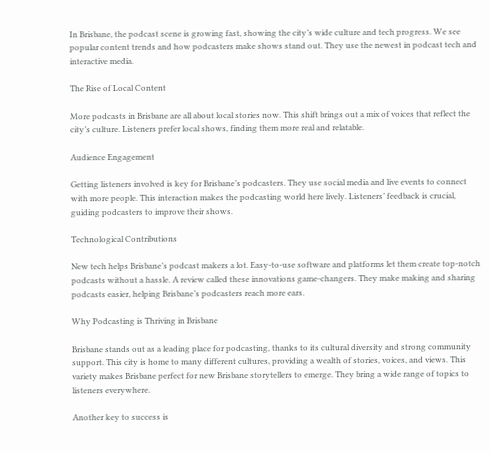In Brisbane, the podcast scene is growing fast, showing the city’s wide culture and tech progress. We see popular content trends and how podcasters make shows stand out. They use the newest in podcast tech and interactive media.

The Rise of Local Content

More podcasts in Brisbane are all about local stories now. This shift brings out a mix of voices that reflect the city’s culture. Listeners prefer local shows, finding them more real and relatable.

Audience Engagement

Getting listeners involved is key for Brisbane’s podcasters. They use social media and live events to connect with more people. This interaction makes the podcasting world here lively. Listeners’ feedback is crucial, guiding podcasters to improve their shows.

Technological Contributions

New tech helps Brisbane’s podcast makers a lot. Easy-to-use software and platforms let them create top-notch podcasts without a hassle. A review called these innovations game-changers. They make making and sharing podcasts easier, helping Brisbane’s podcasters reach more ears.

Why Podcasting is Thriving in Brisbane

Brisbane stands out as a leading place for podcasting, thanks to its cultural diversity and strong community support. This city is home to many different cultures, providing a wealth of stories, voices, and views. This variety makes Brisbane perfect for new Brisbane storytellers to emerge. They bring a wide range of topics to listeners everywhere.

Another key to success is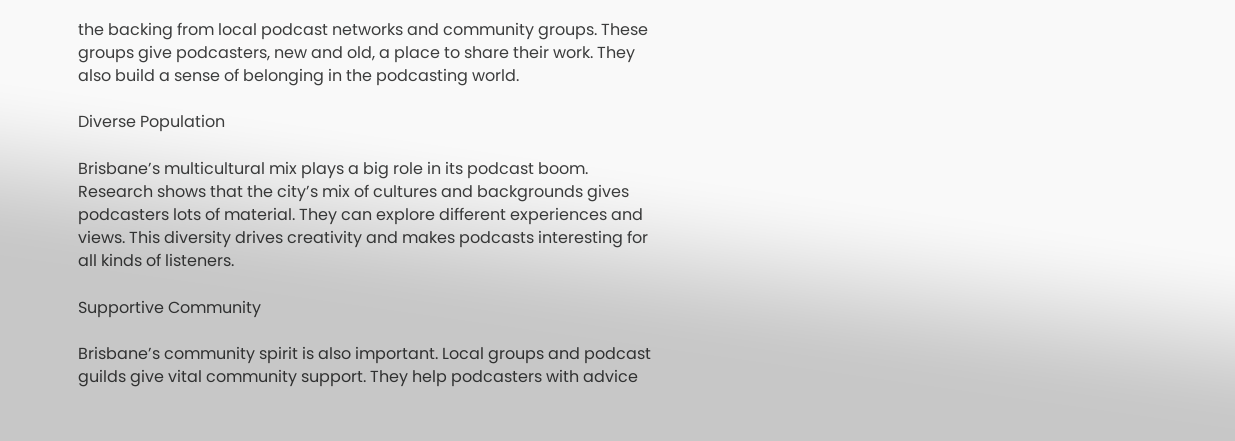the backing from local podcast networks and community groups. These groups give podcasters, new and old, a place to share their work. They also build a sense of belonging in the podcasting world.

Diverse Population

Brisbane’s multicultural mix plays a big role in its podcast boom. Research shows that the city’s mix of cultures and backgrounds gives podcasters lots of material. They can explore different experiences and views. This diversity drives creativity and makes podcasts interesting for all kinds of listeners.

Supportive Community

Brisbane’s community spirit is also important. Local groups and podcast guilds give vital community support. They help podcasters with advice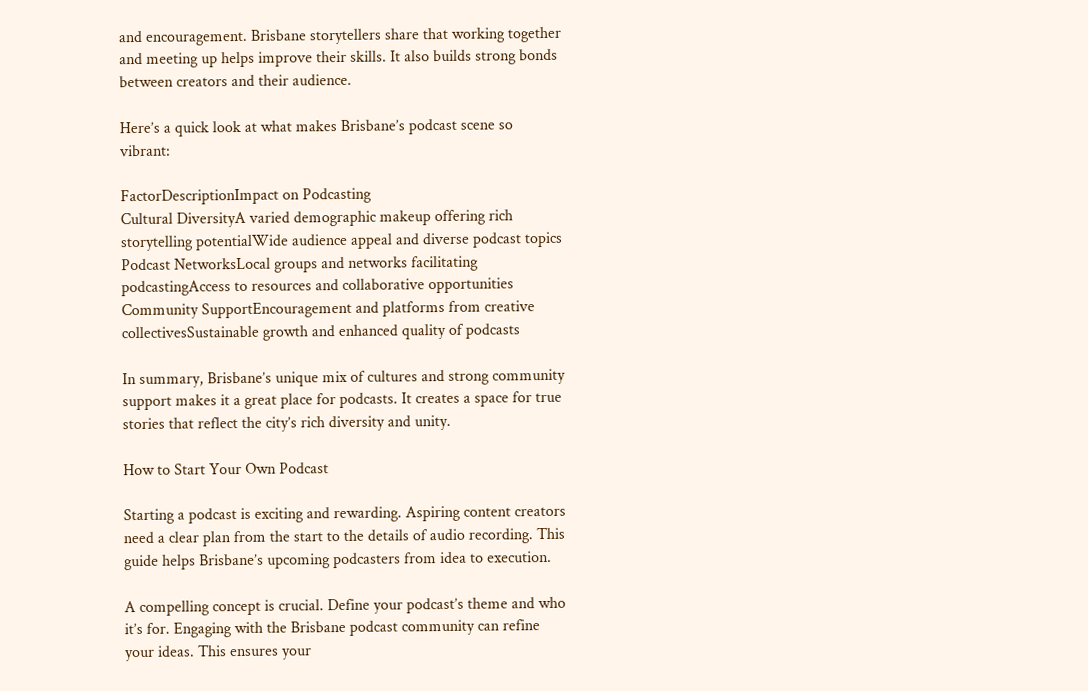and encouragement. Brisbane storytellers share that working together and meeting up helps improve their skills. It also builds strong bonds between creators and their audience.

Here’s a quick look at what makes Brisbane’s podcast scene so vibrant:

FactorDescriptionImpact on Podcasting
Cultural DiversityA varied demographic makeup offering rich storytelling potentialWide audience appeal and diverse podcast topics
Podcast NetworksLocal groups and networks facilitating podcastingAccess to resources and collaborative opportunities
Community SupportEncouragement and platforms from creative collectivesSustainable growth and enhanced quality of podcasts

In summary, Brisbane’s unique mix of cultures and strong community support makes it a great place for podcasts. It creates a space for true stories that reflect the city’s rich diversity and unity.

How to Start Your Own Podcast

Starting a podcast is exciting and rewarding. Aspiring content creators need a clear plan from the start to the details of audio recording. This guide helps Brisbane’s upcoming podcasters from idea to execution.

A compelling concept is crucial. Define your podcast’s theme and who it’s for. Engaging with the Brisbane podcast community can refine your ideas. This ensures your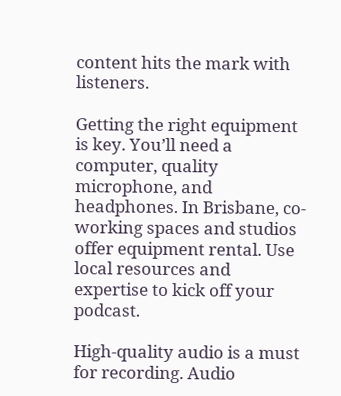content hits the mark with listeners.

Getting the right equipment is key. You’ll need a computer, quality microphone, and headphones. In Brisbane, co-working spaces and studios offer equipment rental. Use local resources and expertise to kick off your podcast.

High-quality audio is a must for recording. Audio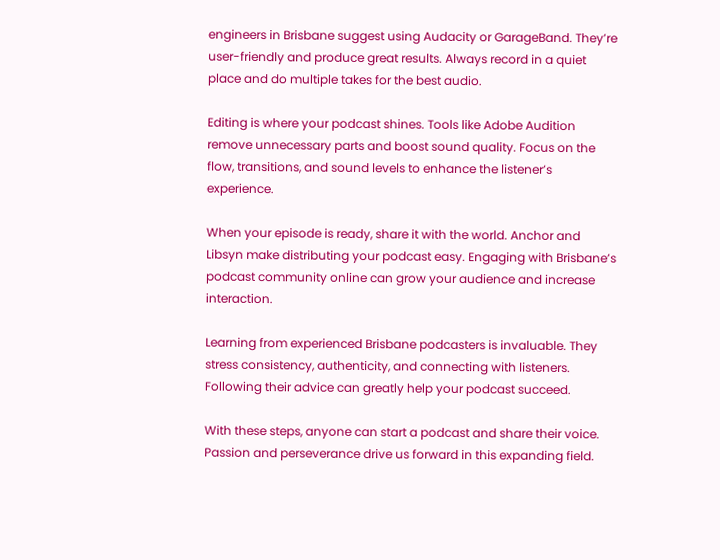engineers in Brisbane suggest using Audacity or GarageBand. They’re user-friendly and produce great results. Always record in a quiet place and do multiple takes for the best audio.

Editing is where your podcast shines. Tools like Adobe Audition remove unnecessary parts and boost sound quality. Focus on the flow, transitions, and sound levels to enhance the listener’s experience.

When your episode is ready, share it with the world. Anchor and Libsyn make distributing your podcast easy. Engaging with Brisbane’s podcast community online can grow your audience and increase interaction.

Learning from experienced Brisbane podcasters is invaluable. They stress consistency, authenticity, and connecting with listeners. Following their advice can greatly help your podcast succeed.

With these steps, anyone can start a podcast and share their voice. Passion and perseverance drive us forward in this expanding field.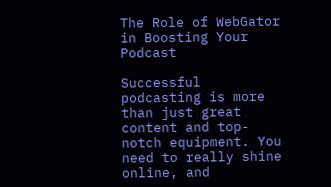The Role of WebGator in Boosting Your Podcast

Successful podcasting is more than just great content and top-notch equipment. You need to really shine online, and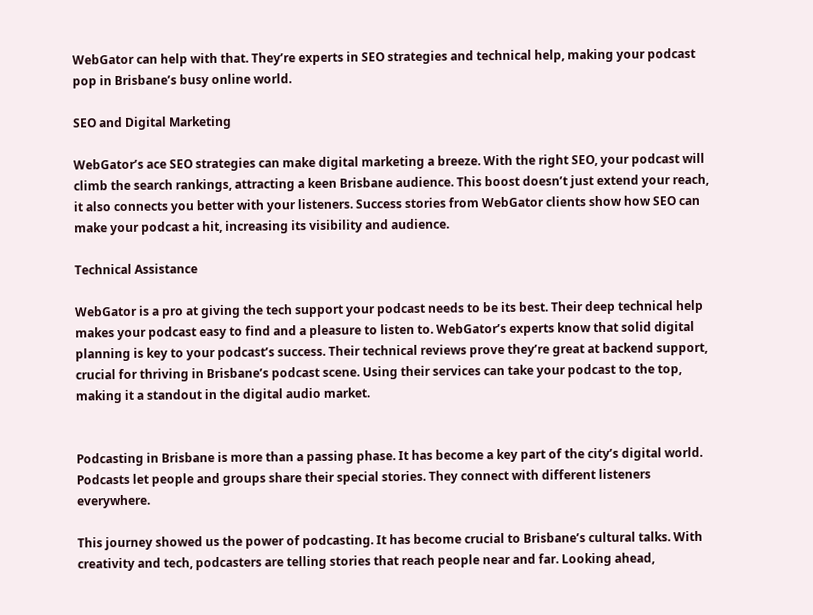WebGator can help with that. They’re experts in SEO strategies and technical help, making your podcast pop in Brisbane’s busy online world.

SEO and Digital Marketing

WebGator’s ace SEO strategies can make digital marketing a breeze. With the right SEO, your podcast will climb the search rankings, attracting a keen Brisbane audience. This boost doesn’t just extend your reach, it also connects you better with your listeners. Success stories from WebGator clients show how SEO can make your podcast a hit, increasing its visibility and audience.

Technical Assistance

WebGator is a pro at giving the tech support your podcast needs to be its best. Their deep technical help makes your podcast easy to find and a pleasure to listen to. WebGator’s experts know that solid digital planning is key to your podcast’s success. Their technical reviews prove they’re great at backend support, crucial for thriving in Brisbane’s podcast scene. Using their services can take your podcast to the top, making it a standout in the digital audio market.


Podcasting in Brisbane is more than a passing phase. It has become a key part of the city’s digital world. Podcasts let people and groups share their special stories. They connect with different listeners everywhere.

This journey showed us the power of podcasting. It has become crucial to Brisbane’s cultural talks. With creativity and tech, podcasters are telling stories that reach people near and far. Looking ahead,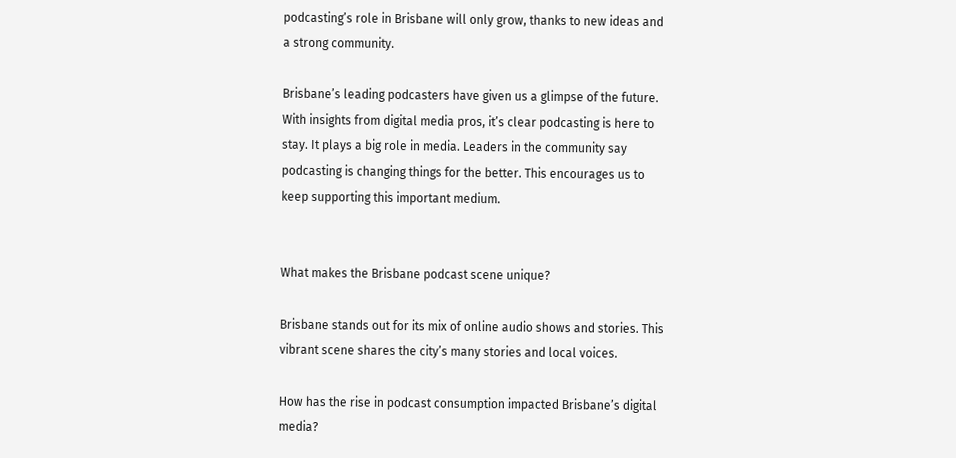podcasting’s role in Brisbane will only grow, thanks to new ideas and a strong community.

Brisbane’s leading podcasters have given us a glimpse of the future. With insights from digital media pros, it’s clear podcasting is here to stay. It plays a big role in media. Leaders in the community say podcasting is changing things for the better. This encourages us to keep supporting this important medium.


What makes the Brisbane podcast scene unique?

Brisbane stands out for its mix of online audio shows and stories. This vibrant scene shares the city’s many stories and local voices.

How has the rise in podcast consumption impacted Brisbane’s digital media?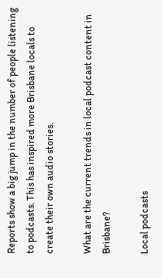Reports show a big jump in the number of people listening to podcasts. This has inspired more Brisbane locals to create their own audio stories.

What are the current trends in local podcast content in Brisbane?

Local podcasts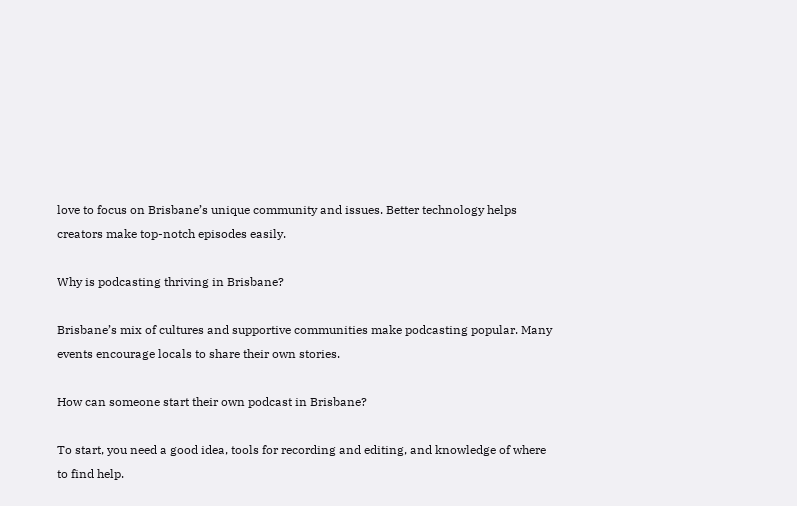love to focus on Brisbane’s unique community and issues. Better technology helps creators make top-notch episodes easily.

Why is podcasting thriving in Brisbane?

Brisbane’s mix of cultures and supportive communities make podcasting popular. Many events encourage locals to share their own stories.

How can someone start their own podcast in Brisbane?

To start, you need a good idea, tools for recording and editing, and knowledge of where to find help.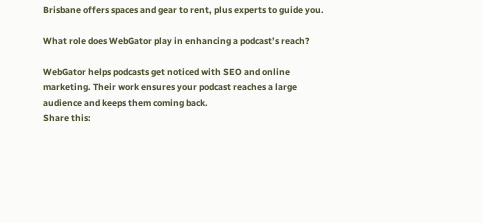Brisbane offers spaces and gear to rent, plus experts to guide you.

What role does WebGator play in enhancing a podcast’s reach?

WebGator helps podcasts get noticed with SEO and online marketing. Their work ensures your podcast reaches a large audience and keeps them coming back.
Share this: